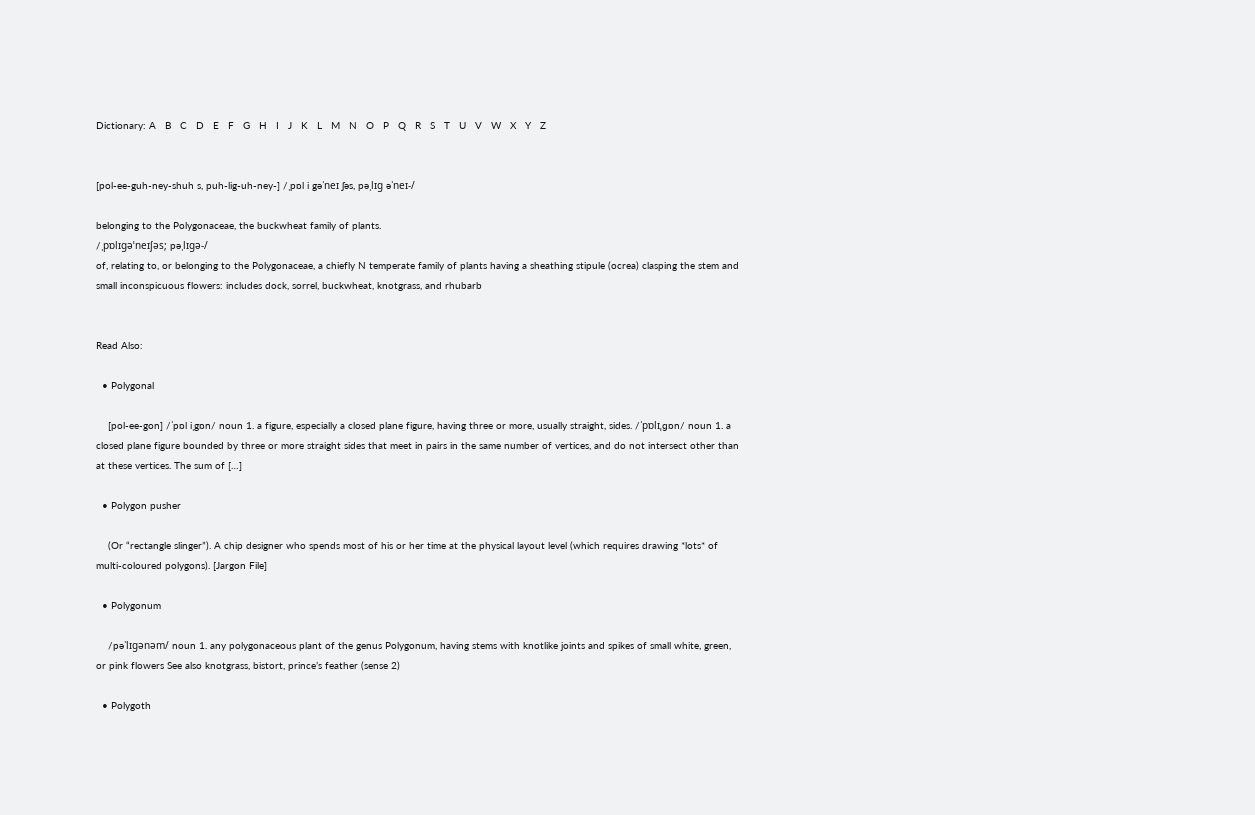Dictionary: A   B   C   D   E   F   G   H   I   J   K   L   M   N   O   P   Q   R   S   T   U   V   W   X   Y   Z


[pol-ee-guh-ney-shuh s, puh-lig-uh-ney-] /ˌpɒl i gəˈneɪ ʃəs, pəˌlɪg əˈneɪ-/

belonging to the Polygonaceae, the buckwheat family of plants.
/ˌpɒlɪɡəˈneɪʃəs; pəˌlɪɡə-/
of, relating to, or belonging to the Polygonaceae, a chiefly N temperate family of plants having a sheathing stipule (ocrea) clasping the stem and small inconspicuous flowers: includes dock, sorrel, buckwheat, knotgrass, and rhubarb


Read Also:

  • Polygonal

    [pol-ee-gon] /ˈpɒl iˌgɒn/ noun 1. a figure, especially a closed plane figure, having three or more, usually straight, sides. /ˈpɒlɪˌɡɒn/ noun 1. a closed plane figure bounded by three or more straight sides that meet in pairs in the same number of vertices, and do not intersect other than at these vertices. The sum of […]

  • Polygon pusher

    (Or “rectangle slinger”). A chip designer who spends most of his or her time at the physical layout level (which requires drawing *lots* of multi-coloured polygons). [Jargon File]

  • Polygonum

    /pəˈlɪɡənəm/ noun 1. any polygonaceous plant of the genus Polygonum, having stems with knotlike joints and spikes of small white, green, or pink flowers See also knotgrass, bistort, prince’s feather (sense 2)

  • Polygoth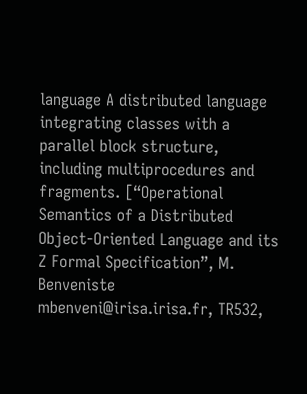language A distributed language integrating classes with a parallel block structure, including multiprocedures and fragments. [“Operational Semantics of a Distributed Object-Oriented Language and its Z Formal Specification”, M. Benveniste mbenveni@irisa.irisa.fr, TR532,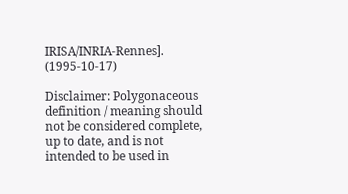IRISA/INRIA-Rennes]. (1995-10-17)

Disclaimer: Polygonaceous definition / meaning should not be considered complete, up to date, and is not intended to be used in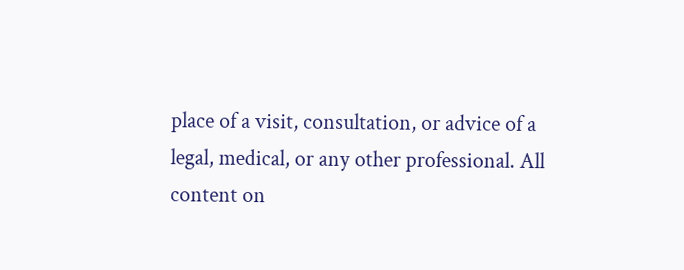place of a visit, consultation, or advice of a legal, medical, or any other professional. All content on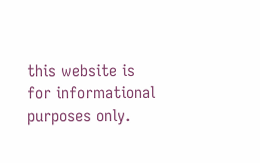this website is for informational purposes only.